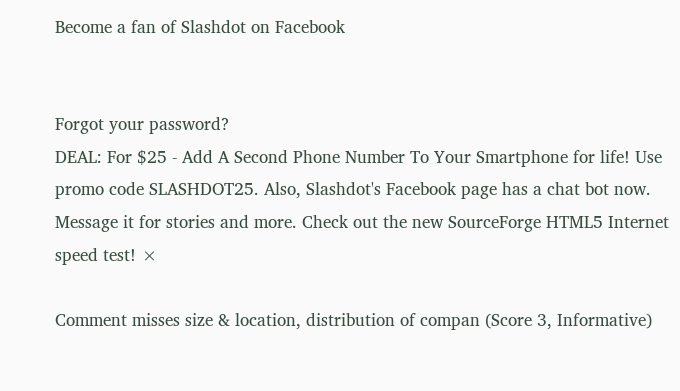Become a fan of Slashdot on Facebook


Forgot your password?
DEAL: For $25 - Add A Second Phone Number To Your Smartphone for life! Use promo code SLASHDOT25. Also, Slashdot's Facebook page has a chat bot now. Message it for stories and more. Check out the new SourceForge HTML5 Internet speed test! ×

Comment misses size & location, distribution of compan (Score 3, Informative)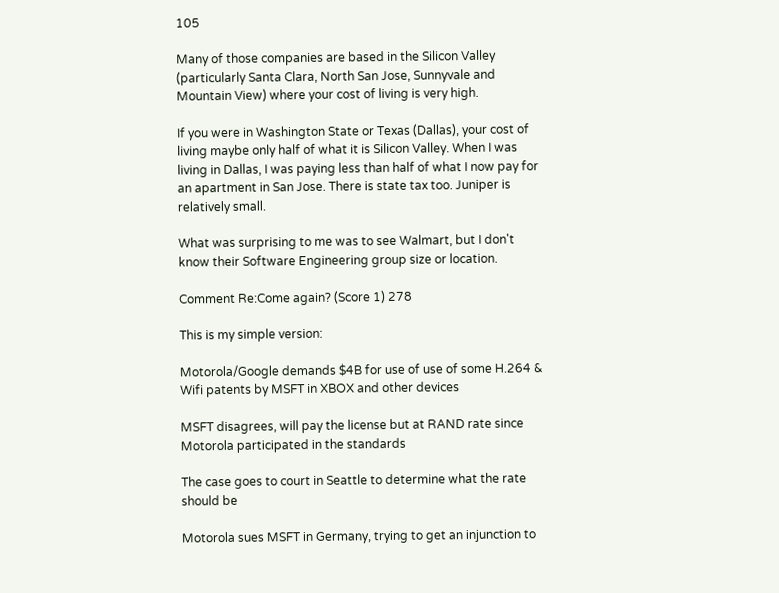105

Many of those companies are based in the Silicon Valley (particularly Santa Clara, North San Jose, Sunnyvale and Mountain View) where your cost of living is very high.

If you were in Washington State or Texas (Dallas), your cost of living maybe only half of what it is Silicon Valley. When I was living in Dallas, I was paying less than half of what I now pay for an apartment in San Jose. There is state tax too. Juniper is relatively small.

What was surprising to me was to see Walmart, but I don't know their Software Engineering group size or location.

Comment Re:Come again? (Score 1) 278

This is my simple version:

Motorola/Google demands $4B for use of use of some H.264 & Wifi patents by MSFT in XBOX and other devices

MSFT disagrees, will pay the license but at RAND rate since Motorola participated in the standards

The case goes to court in Seattle to determine what the rate should be

Motorola sues MSFT in Germany, trying to get an injunction to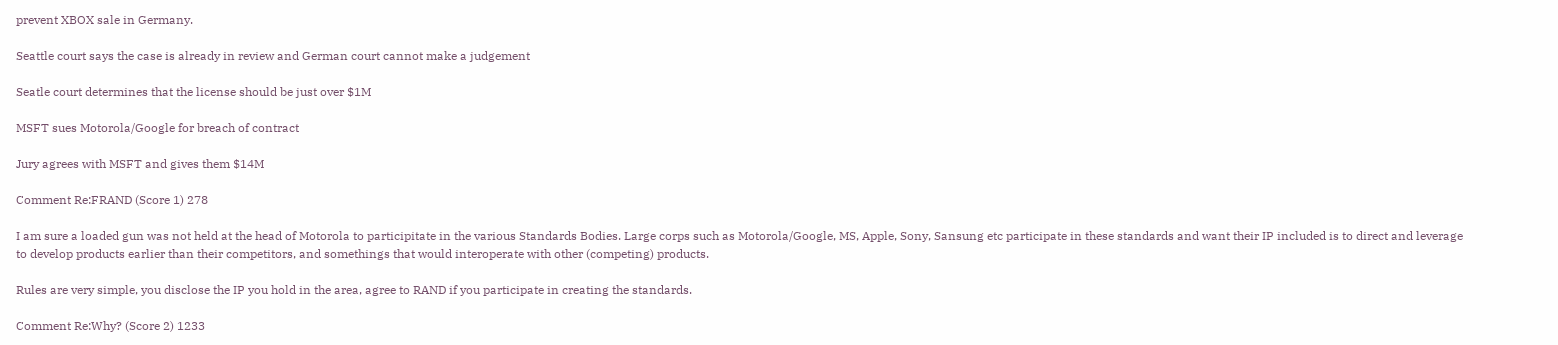prevent XBOX sale in Germany.

Seattle court says the case is already in review and German court cannot make a judgement

Seatle court determines that the license should be just over $1M

MSFT sues Motorola/Google for breach of contract

Jury agrees with MSFT and gives them $14M

Comment Re:FRAND (Score 1) 278

I am sure a loaded gun was not held at the head of Motorola to participitate in the various Standards Bodies. Large corps such as Motorola/Google, MS, Apple, Sony, Sansung etc participate in these standards and want their IP included is to direct and leverage to develop products earlier than their competitors, and somethings that would interoperate with other (competing) products.

Rules are very simple, you disclose the IP you hold in the area, agree to RAND if you participate in creating the standards.

Comment Re:Why? (Score 2) 1233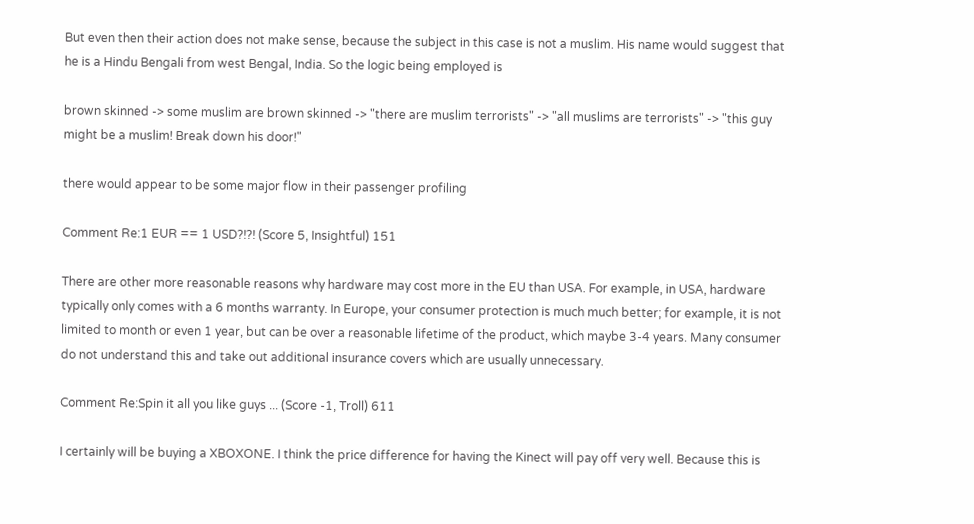But even then their action does not make sense, because the subject in this case is not a muslim. His name would suggest that he is a Hindu Bengali from west Bengal, India. So the logic being employed is

brown skinned -> some muslim are brown skinned -> "there are muslim terrorists" -> "all muslims are terrorists" -> "this guy might be a muslim! Break down his door!"

there would appear to be some major flow in their passenger profiling

Comment Re:1 EUR == 1 USD?!?! (Score 5, Insightful) 151

There are other more reasonable reasons why hardware may cost more in the EU than USA. For example, in USA, hardware typically only comes with a 6 months warranty. In Europe, your consumer protection is much much better; for example, it is not limited to month or even 1 year, but can be over a reasonable lifetime of the product, which maybe 3-4 years. Many consumer do not understand this and take out additional insurance covers which are usually unnecessary.

Comment Re:Spin it all you like guys ... (Score -1, Troll) 611

I certainly will be buying a XBOXONE. I think the price difference for having the Kinect will pay off very well. Because this is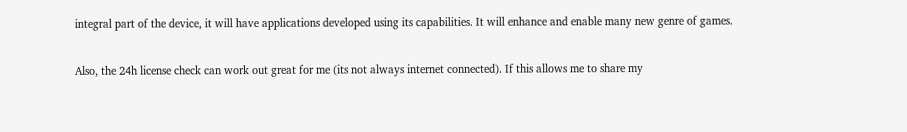integral part of the device, it will have applications developed using its capabilities. It will enhance and enable many new genre of games.

Also, the 24h license check can work out great for me (its not always internet connected). If this allows me to share my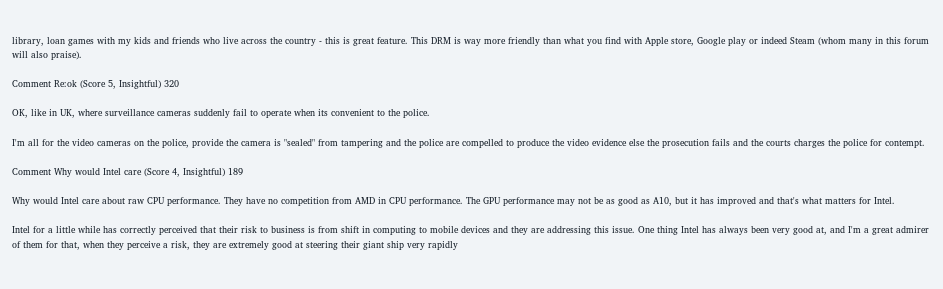library, loan games with my kids and friends who live across the country - this is great feature. This DRM is way more friendly than what you find with Apple store, Google play or indeed Steam (whom many in this forum will also praise).

Comment Re:ok (Score 5, Insightful) 320

OK, like in UK, where surveillance cameras suddenly fail to operate when its convenient to the police.

I'm all for the video cameras on the police, provide the camera is "sealed" from tampering and the police are compelled to produce the video evidence else the prosecution fails and the courts charges the police for contempt.

Comment Why would Intel care (Score 4, Insightful) 189

Why would Intel care about raw CPU performance. They have no competition from AMD in CPU performance. The GPU performance may not be as good as A10, but it has improved and that's what matters for Intel.

Intel for a little while has correctly perceived that their risk to business is from shift in computing to mobile devices and they are addressing this issue. One thing Intel has always been very good at, and I'm a great admirer of them for that, when they perceive a risk, they are extremely good at steering their giant ship very rapidly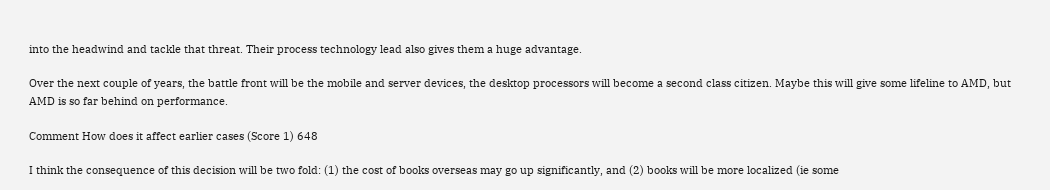into the headwind and tackle that threat. Their process technology lead also gives them a huge advantage.

Over the next couple of years, the battle front will be the mobile and server devices, the desktop processors will become a second class citizen. Maybe this will give some lifeline to AMD, but AMD is so far behind on performance.

Comment How does it affect earlier cases (Score 1) 648

I think the consequence of this decision will be two fold: (1) the cost of books overseas may go up significantly, and (2) books will be more localized (ie some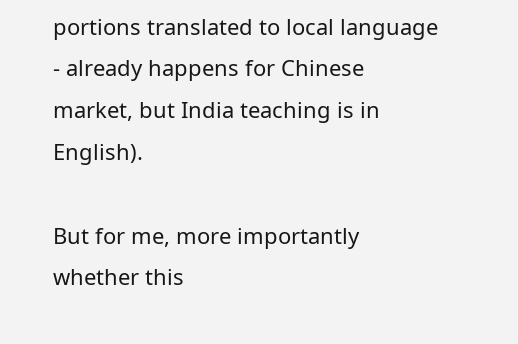portions translated to local language - already happens for Chinese market, but India teaching is in English).

But for me, more importantly whether this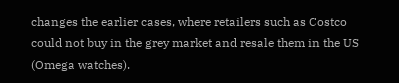changes the earlier cases, where retailers such as Costco could not buy in the grey market and resale them in the US (Omega watches).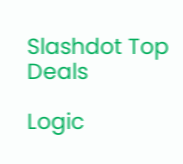Slashdot Top Deals

Logic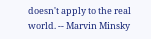doesn't apply to the real world. -- Marvin Minsky